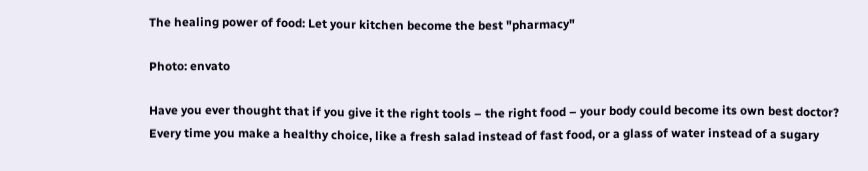The healing power of food: Let your kitchen become the best "pharmacy"

Photo: envato

Have you ever thought that if you give it the right tools – the right food – your body could become its own best doctor? Every time you make a healthy choice, like a fresh salad instead of fast food, or a glass of water instead of a sugary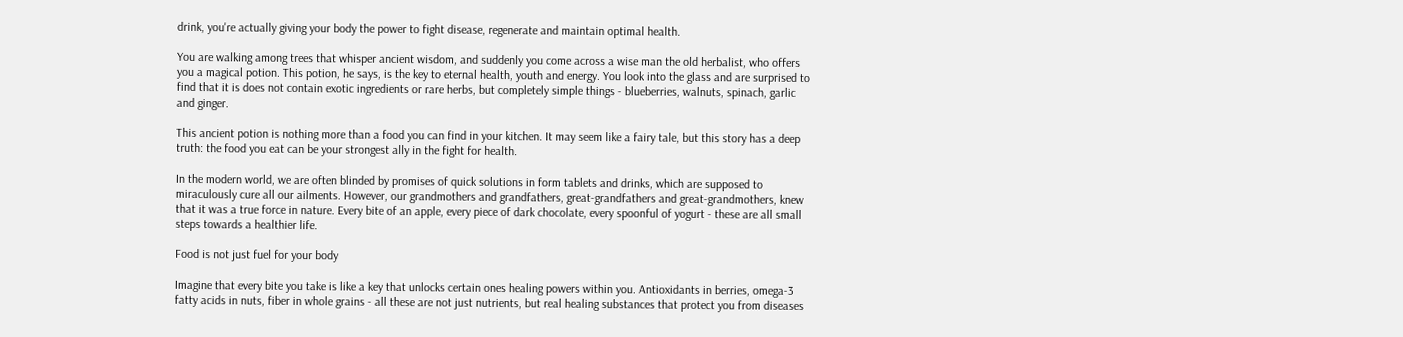drink, you're actually giving your body the power to fight disease, regenerate and maintain optimal health.

You are walking among trees that whisper ancient wisdom, and suddenly you come across a wise man the old herbalist, who offers you a magical potion. This potion, he says, is the key to eternal health, youth and energy. You look into the glass and are surprised to find that it is does not contain exotic ingredients or rare herbs, but completely simple things - blueberries, walnuts, spinach, garlic and ginger.

This ancient potion is nothing more than a food you can find in your kitchen. It may seem like a fairy tale, but this story has a deep truth: the food you eat can be your strongest ally in the fight for health.

In the modern world, we are often blinded by promises of quick solutions in form tablets and drinks, which are supposed to miraculously cure all our ailments. However, our grandmothers and grandfathers, great-grandfathers and great-grandmothers, knew that it was a true force in nature. Every bite of an apple, every piece of dark chocolate, every spoonful of yogurt - these are all small steps towards a healthier life.

Food is not just fuel for your body

Imagine that every bite you take is like a key that unlocks certain ones healing powers within you. Antioxidants in berries, omega-3 fatty acids in nuts, fiber in whole grains - all these are not just nutrients, but real healing substances that protect you from diseases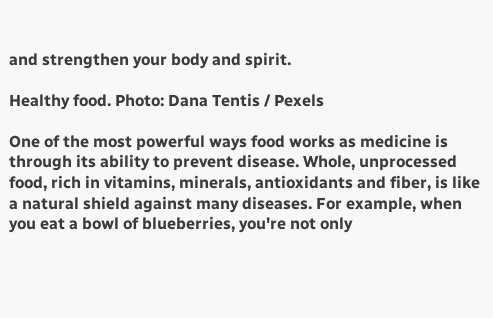and strengthen your body and spirit.

Healthy food. Photo: Dana Tentis / Pexels

One of the most powerful ways food works as medicine is through its ability to prevent disease. Whole, unprocessed food, rich in vitamins, minerals, antioxidants and fiber, is like a natural shield against many diseases. For example, when you eat a bowl of blueberries, you're not only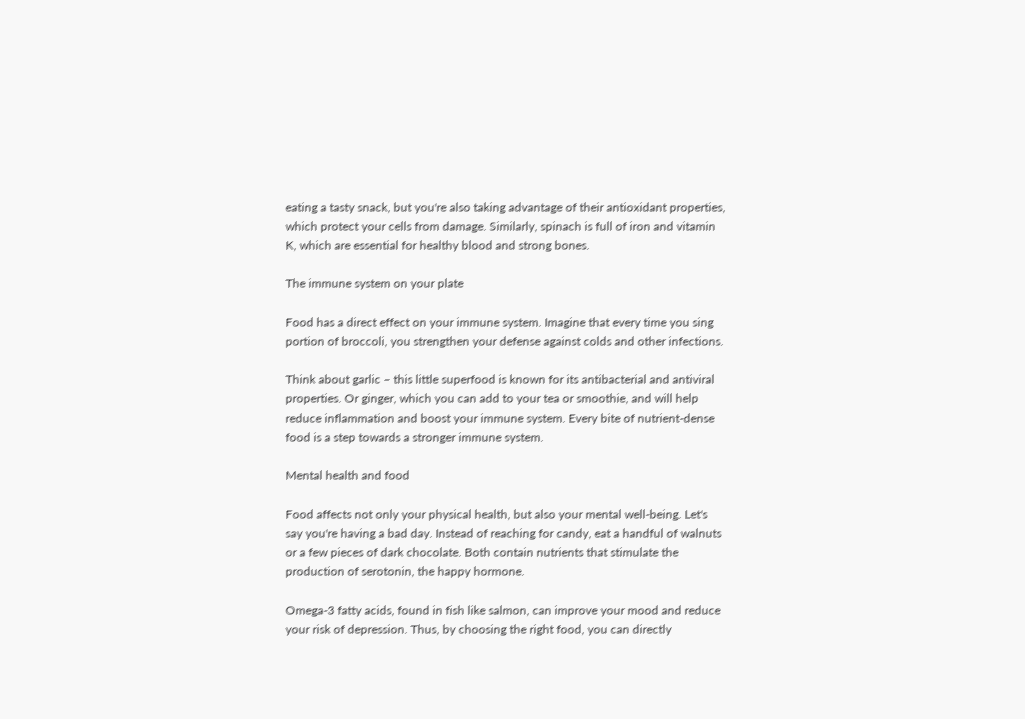eating a tasty snack, but you're also taking advantage of their antioxidant properties, which protect your cells from damage. Similarly, spinach is full of iron and vitamin K, which are essential for healthy blood and strong bones.

The immune system on your plate

Food has a direct effect on your immune system. Imagine that every time you sing portion of broccoli, you strengthen your defense against colds and other infections.

Think about garlic – this little superfood is known for its antibacterial and antiviral properties. Or ginger, which you can add to your tea or smoothie, and will help reduce inflammation and boost your immune system. Every bite of nutrient-dense food is a step towards a stronger immune system.

Mental health and food

Food affects not only your physical health, but also your mental well-being. Let's say you're having a bad day. Instead of reaching for candy, eat a handful of walnuts or a few pieces of dark chocolate. Both contain nutrients that stimulate the production of serotonin, the happy hormone.

Omega-3 fatty acids, found in fish like salmon, can improve your mood and reduce your risk of depression. Thus, by choosing the right food, you can directly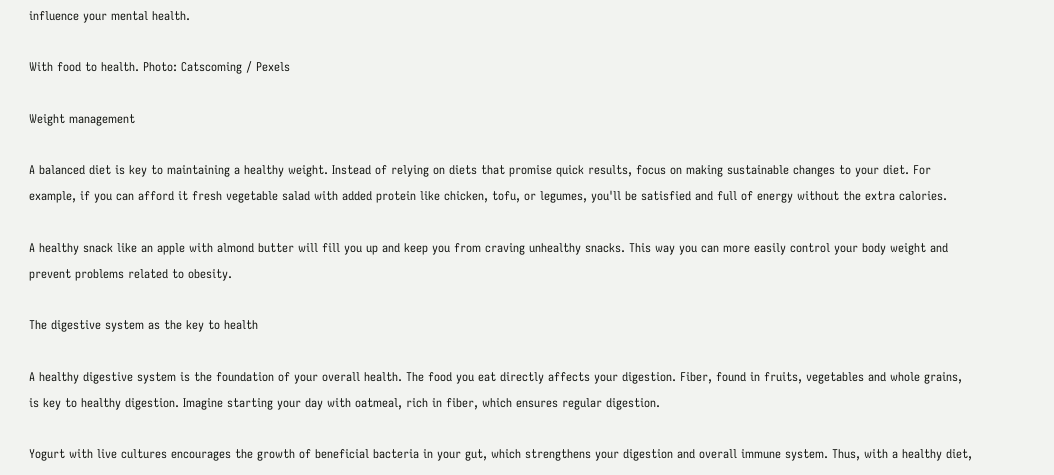influence your mental health.

With food to health. Photo: Catscoming / Pexels

Weight management

A balanced diet is key to maintaining a healthy weight. Instead of relying on diets that promise quick results, focus on making sustainable changes to your diet. For example, if you can afford it fresh vegetable salad with added protein like chicken, tofu, or legumes, you'll be satisfied and full of energy without the extra calories.

A healthy snack like an apple with almond butter will fill you up and keep you from craving unhealthy snacks. This way you can more easily control your body weight and prevent problems related to obesity.

The digestive system as the key to health

A healthy digestive system is the foundation of your overall health. The food you eat directly affects your digestion. Fiber, found in fruits, vegetables and whole grains, is key to healthy digestion. Imagine starting your day with oatmeal, rich in fiber, which ensures regular digestion.

Yogurt with live cultures encourages the growth of beneficial bacteria in your gut, which strengthens your digestion and overall immune system. Thus, with a healthy diet,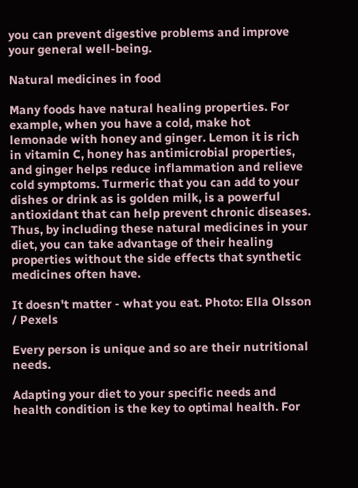you can prevent digestive problems and improve your general well-being.

Natural medicines in food

Many foods have natural healing properties. For example, when you have a cold, make hot lemonade with honey and ginger. Lemon it is rich in vitamin C, honey has antimicrobial properties, and ginger helps reduce inflammation and relieve cold symptoms. Turmeric that you can add to your dishes or drink as is golden milk, is a powerful antioxidant that can help prevent chronic diseases. Thus, by including these natural medicines in your diet, you can take advantage of their healing properties without the side effects that synthetic medicines often have.

It doesn't matter - what you eat. Photo: Ella Olsson / Pexels

Every person is unique and so are their nutritional needs.

Adapting your diet to your specific needs and health condition is the key to optimal health. For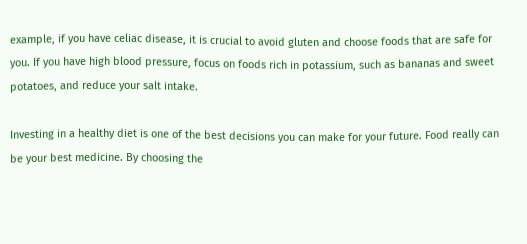example, if you have celiac disease, it is crucial to avoid gluten and choose foods that are safe for you. If you have high blood pressure, focus on foods rich in potassium, such as bananas and sweet potatoes, and reduce your salt intake.

Investing in a healthy diet is one of the best decisions you can make for your future. Food really can be your best medicine. By choosing the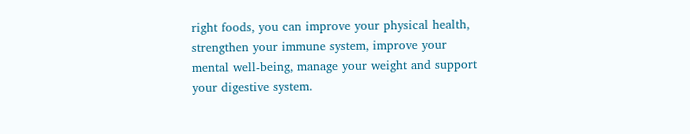right foods, you can improve your physical health, strengthen your immune system, improve your mental well-being, manage your weight and support your digestive system.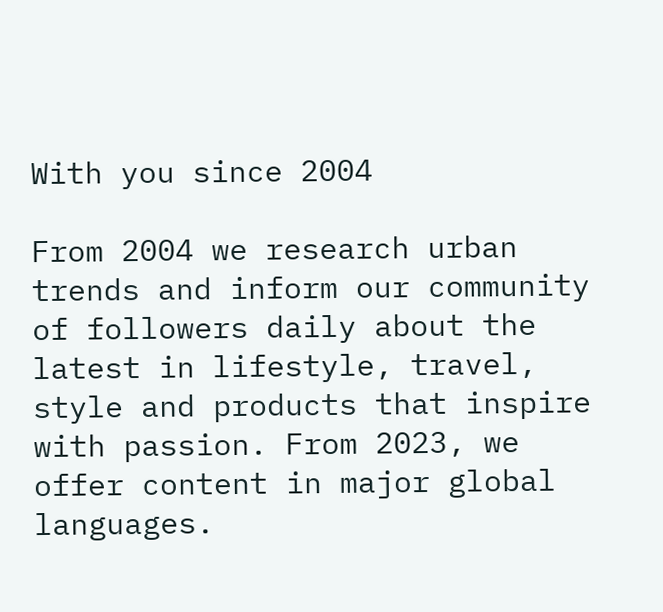With you since 2004

From 2004 we research urban trends and inform our community of followers daily about the latest in lifestyle, travel, style and products that inspire with passion. From 2023, we offer content in major global languages.